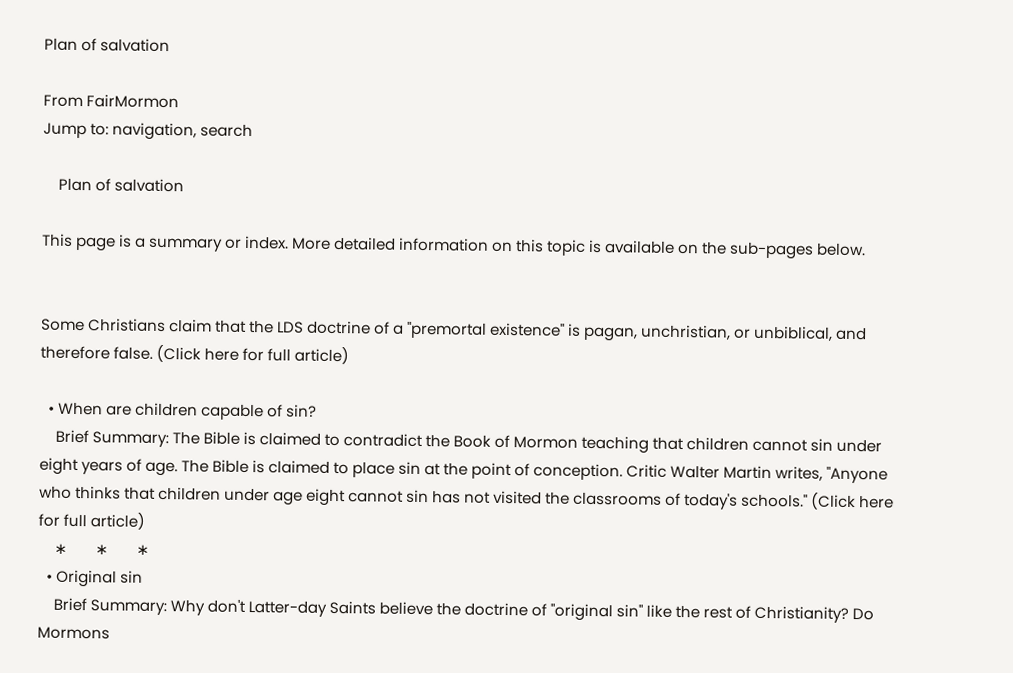Plan of salvation

From FairMormon
Jump to: navigation, search

    Plan of salvation

This page is a summary or index. More detailed information on this topic is available on the sub-pages below.


Some Christians claim that the LDS doctrine of a "premortal existence" is pagan, unchristian, or unbiblical, and therefore false. (Click here for full article)

  • When are children capable of sin?
    Brief Summary: The Bible is claimed to contradict the Book of Mormon teaching that children cannot sin under eight years of age. The Bible is claimed to place sin at the point of conception. Critic Walter Martin writes, "Anyone who thinks that children under age eight cannot sin has not visited the classrooms of today's schools." (Click here for full article)
    ∗       ∗       ∗
  • Original sin
    Brief Summary: Why don't Latter-day Saints believe the doctrine of "original sin" like the rest of Christianity? Do Mormons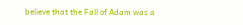believe that the Fall of Adam was a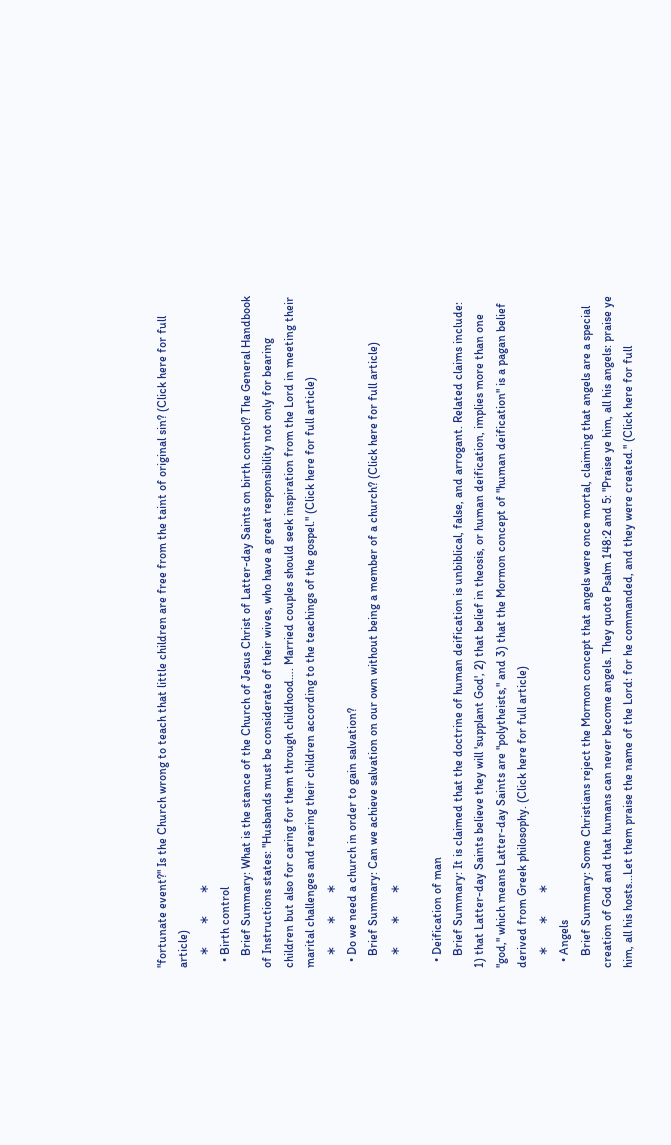"fortunate event?" Is the Church wrong to teach that little children are free from the taint of original sin? (Click here for full article)
    ∗       ∗       ∗
  • Birth control
    Brief Summary: What is the stance of the Church of Jesus Christ of Latter-day Saints on birth control? The General Handbook of Instructions states: "Husbands must be considerate of their wives, who have a great responsibility not only for bearing children but also for caring for them through childhood…. Married couples should seek inspiration from the Lord in meeting their marital challenges and rearing their children according to the teachings of the gospel." (Click here for full article)
    ∗       ∗       ∗
  • Do we need a church in order to gain salvation?
    Brief Summary: Can we achieve salvation on our own without being a member of a church? (Click here for full article)
    ∗       ∗       ∗

  • Deification of man
    Brief Summary: It is claimed that the doctrine of human deification is unbiblical, false, and arrogant. Related claims include: 1) that Latter-day Saints believe they will 'supplant God', 2) that belief in theosis, or human deification, implies more than one "god," which means Latter-day Saints are "polytheists," and 3) that the Mormon concept of "human deification" is a pagan belief derived from Greek philosophy. (Click here for full article)
    ∗       ∗       ∗
  • Angels
    Brief Summary: Some Christians reject the Mormon concept that angels were once mortal, claiming that angels are a special creation of God and that humans can never become angels. They quote Psalm 148:2 and 5: "Praise ye him, all his angels: praise ye him, all his hosts...Let them praise the name of the Lord: for he commanded, and they were created." (Click here for full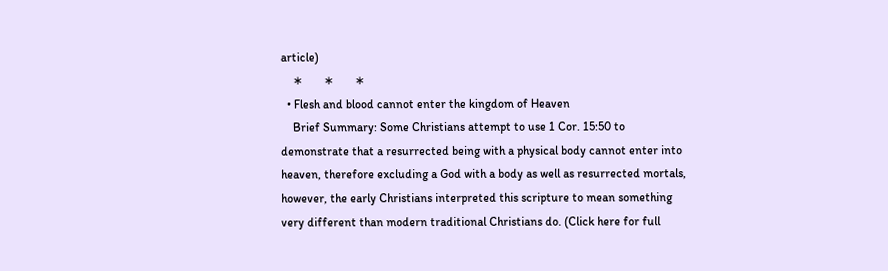article)
    ∗       ∗       ∗
  • Flesh and blood cannot enter the kingdom of Heaven
    Brief Summary: Some Christians attempt to use 1 Cor. 15:50 to demonstrate that a resurrected being with a physical body cannot enter into heaven, therefore excluding a God with a body as well as resurrected mortals, however, the early Christians interpreted this scripture to mean something very different than modern traditional Christians do. (Click here for full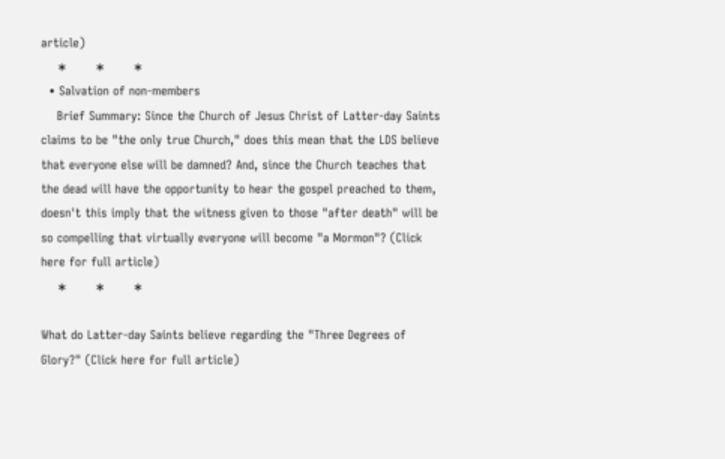article)
    ∗       ∗       ∗
  • Salvation of non-members
    Brief Summary: Since the Church of Jesus Christ of Latter-day Saints claims to be "the only true Church," does this mean that the LDS believe that everyone else will be damned? And, since the Church teaches that the dead will have the opportunity to hear the gospel preached to them, doesn't this imply that the witness given to those "after death" will be so compelling that virtually everyone will become "a Mormon"? (Click here for full article)
    ∗       ∗       ∗

What do Latter-day Saints believe regarding the "Three Degrees of Glory?" (Click here for full article)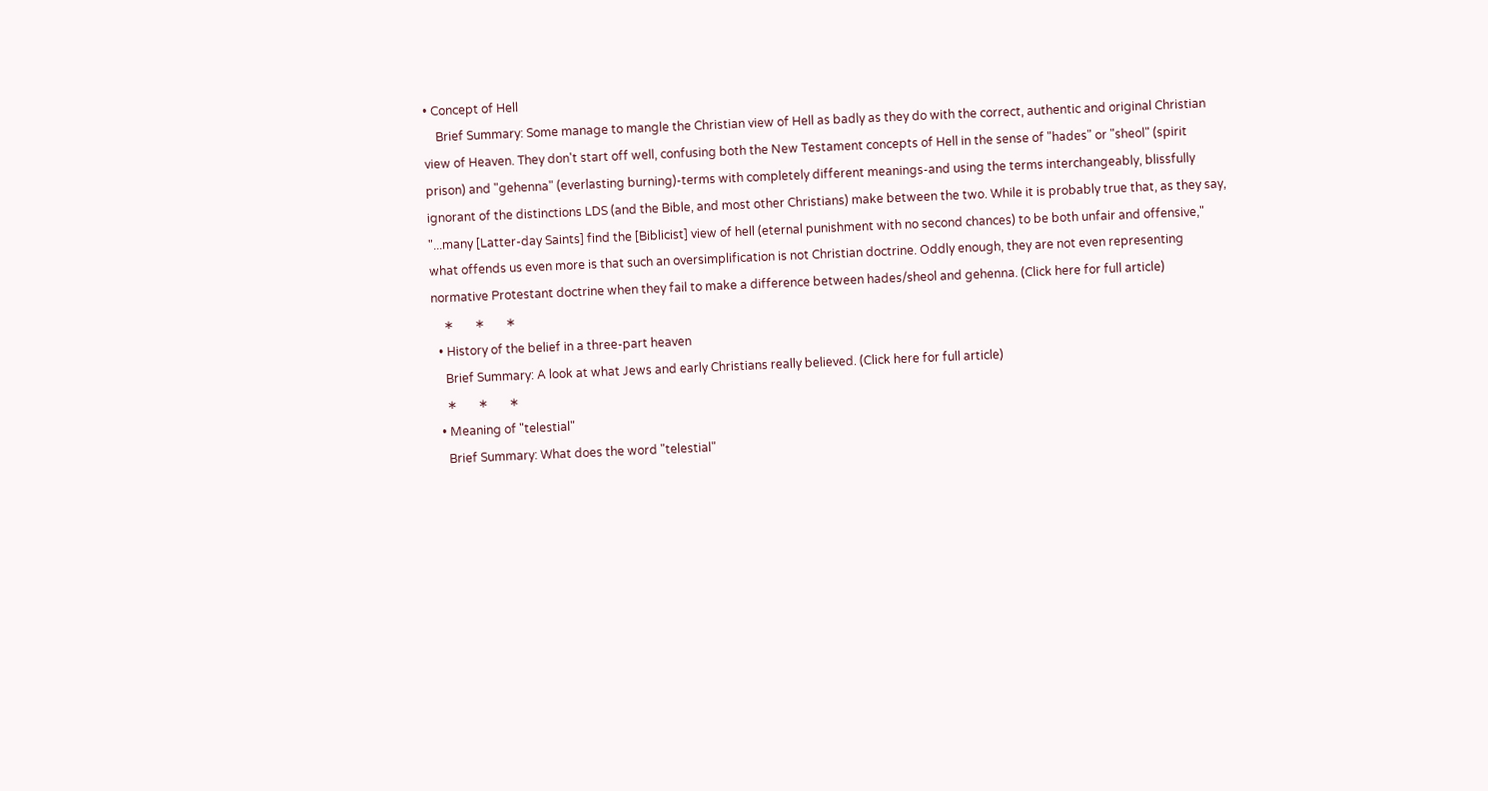• Concept of Hell
    Brief Summary: Some manage to mangle the Christian view of Hell as badly as they do with the correct, authentic and original Christian view of Heaven. They don't start off well, confusing both the New Testament concepts of Hell in the sense of "hades" or "sheol" (spirit prison) and "gehenna" (everlasting burning)-terms with completely different meanings-and using the terms interchangeably, blissfully ignorant of the distinctions LDS (and the Bible, and most other Christians) make between the two. While it is probably true that, as they say, "...many [Latter-day Saints] find the [Biblicist] view of hell (eternal punishment with no second chances) to be both unfair and offensive," what offends us even more is that such an oversimplification is not Christian doctrine. Oddly enough, they are not even representing normative Protestant doctrine when they fail to make a difference between hades/sheol and gehenna. (Click here for full article)
    ∗       ∗       ∗
  • History of the belief in a three-part heaven
    Brief Summary: A look at what Jews and early Christians really believed. (Click here for full article)
    ∗       ∗       ∗
  • Meaning of "telestial"
    Brief Summary: What does the word "telestial"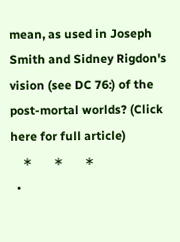mean, as used in Joseph Smith and Sidney Rigdon's vision (see DC 76:) of the post-mortal worlds? (Click here for full article)
    ∗       ∗       ∗
  •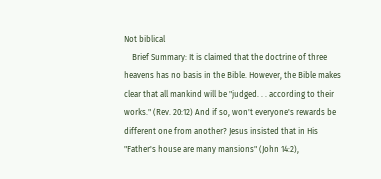Not biblical
    Brief Summary: It is claimed that the doctrine of three heavens has no basis in the Bible. However, the Bible makes clear that all mankind will be "judged. . . according to their works." (Rev. 20:12) And if so, won't everyone's rewards be different one from another? Jesus insisted that in His "Father's house are many mansions" (John 14:2),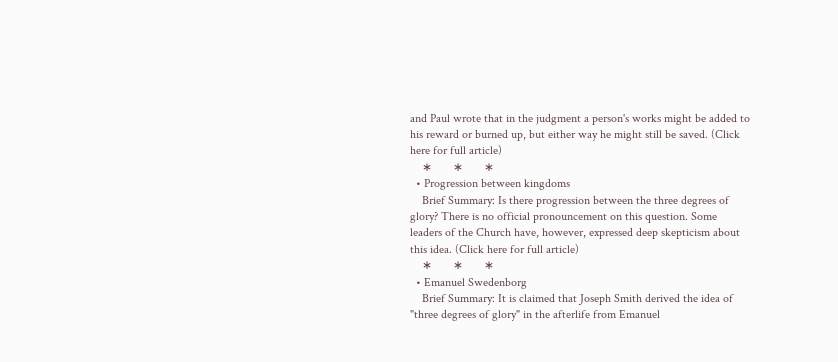and Paul wrote that in the judgment a person's works might be added to his reward or burned up, but either way he might still be saved. (Click here for full article)
    ∗       ∗       ∗
  • Progression between kingdoms
    Brief Summary: Is there progression between the three degrees of glory? There is no official pronouncement on this question. Some leaders of the Church have, however, expressed deep skepticism about this idea. (Click here for full article)
    ∗       ∗       ∗
  • Emanuel Swedenborg
    Brief Summary: It is claimed that Joseph Smith derived the idea of "three degrees of glory" in the afterlife from Emanuel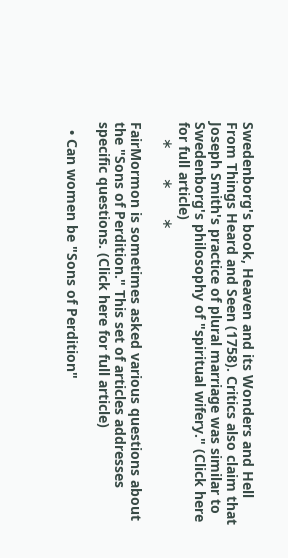Swedenborg's book, Heaven and its Wonders and Hell From Things Heard and Seen (1758). Critics also claim that Joseph Smith's practice of plural marriage was similar to Swedenborg's philosophy of "spiritual wifery." (Click here for full article)
    ∗       ∗       ∗

FairMormon is sometimes asked various questions about the "Sons of Perdition." This set of articles addresses specific questions. (Click here for full article)

  • Can women be "Sons of Perdition"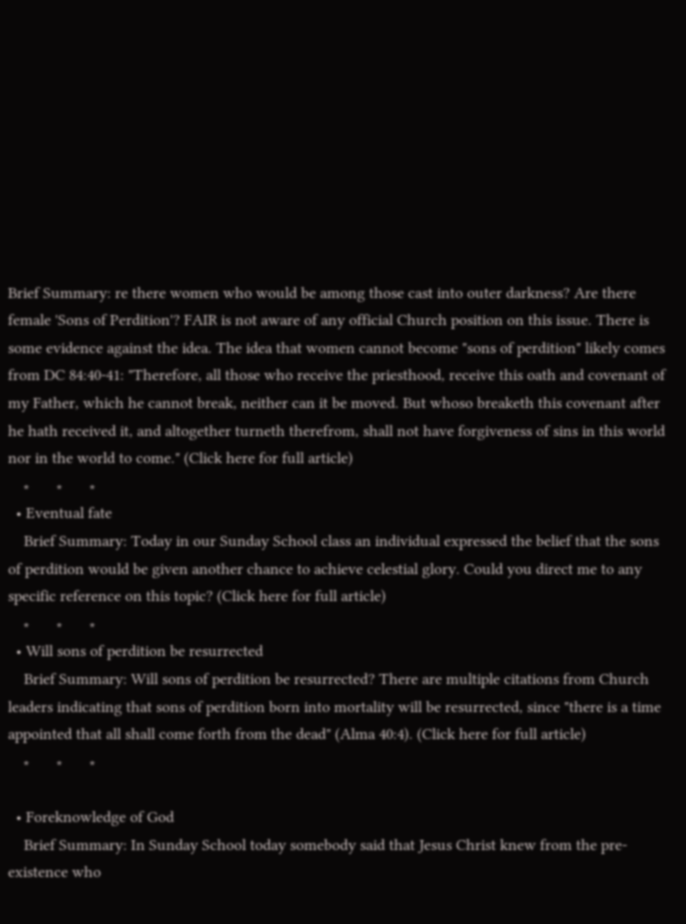Brief Summary: re there women who would be among those cast into outer darkness? Are there female 'Sons of Perdition'? FAIR is not aware of any official Church position on this issue. There is some evidence against the idea. The idea that women cannot become "sons of perdition" likely comes from DC 84:40-41: "Therefore, all those who receive the priesthood, receive this oath and covenant of my Father, which he cannot break, neither can it be moved. But whoso breaketh this covenant after he hath received it, and altogether turneth therefrom, shall not have forgiveness of sins in this world nor in the world to come." (Click here for full article)
    ∗       ∗       ∗
  • Eventual fate
    Brief Summary: Today in our Sunday School class an individual expressed the belief that the sons of perdition would be given another chance to achieve celestial glory. Could you direct me to any specific reference on this topic? (Click here for full article)
    ∗       ∗       ∗
  • Will sons of perdition be resurrected
    Brief Summary: Will sons of perdition be resurrected? There are multiple citations from Church leaders indicating that sons of perdition born into mortality will be resurrected, since "there is a time appointed that all shall come forth from the dead" (Alma 40:4). (Click here for full article)
    ∗       ∗       ∗

  • Foreknowledge of God
    Brief Summary: In Sunday School today somebody said that Jesus Christ knew from the pre-existence who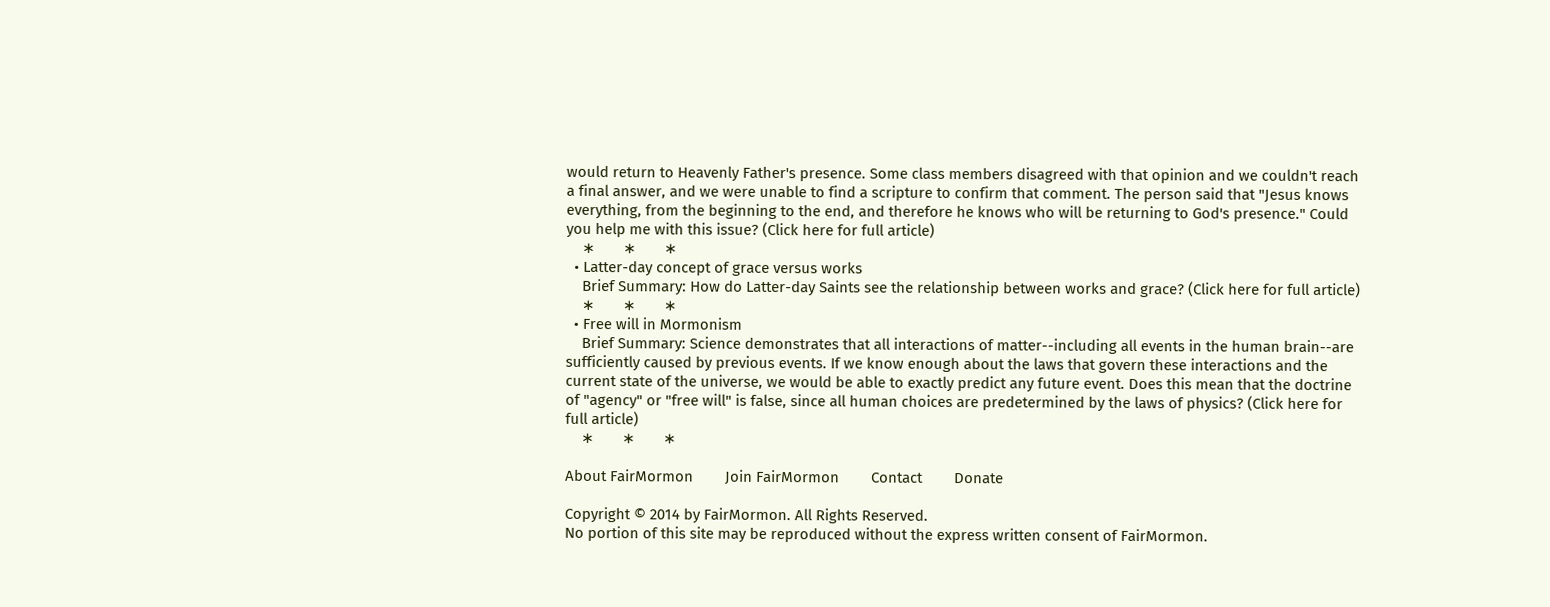would return to Heavenly Father's presence. Some class members disagreed with that opinion and we couldn't reach a final answer, and we were unable to find a scripture to confirm that comment. The person said that "Jesus knows everything, from the beginning to the end, and therefore he knows who will be returning to God's presence." Could you help me with this issue? (Click here for full article)
    ∗       ∗       ∗
  • Latter-day concept of grace versus works
    Brief Summary: How do Latter-day Saints see the relationship between works and grace? (Click here for full article)
    ∗       ∗       ∗
  • Free will in Mormonism
    Brief Summary: Science demonstrates that all interactions of matter--including all events in the human brain--are sufficiently caused by previous events. If we know enough about the laws that govern these interactions and the current state of the universe, we would be able to exactly predict any future event. Does this mean that the doctrine of "agency" or "free will" is false, since all human choices are predetermined by the laws of physics? (Click here for full article)
    ∗       ∗       ∗

About FairMormon        Join FairMormon        Contact        Donate

Copyright © 2014 by FairMormon. All Rights Reserved.
No portion of this site may be reproduced without the express written consent of FairMormon.